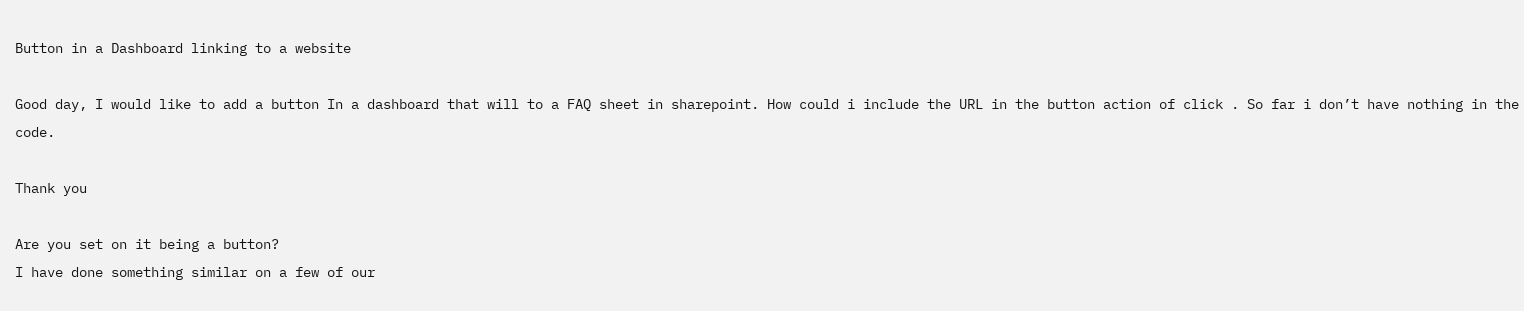Button in a Dashboard linking to a website

Good day, I would like to add a button In a dashboard that will to a FAQ sheet in sharepoint. How could i include the URL in the button action of click . So far i don’t have nothing in the code.

Thank you

Are you set on it being a button?
I have done something similar on a few of our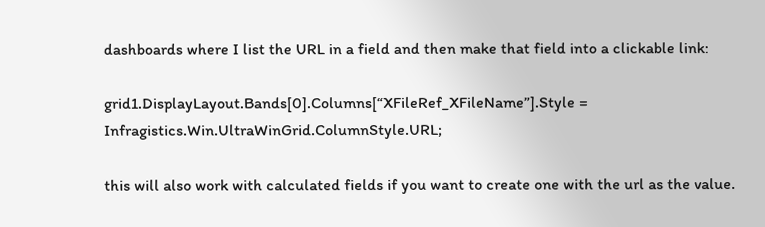dashboards where I list the URL in a field and then make that field into a clickable link:

grid1.DisplayLayout.Bands[0].Columns[“XFileRef_XFileName”].Style = Infragistics.Win.UltraWinGrid.ColumnStyle.URL;

this will also work with calculated fields if you want to create one with the url as the value.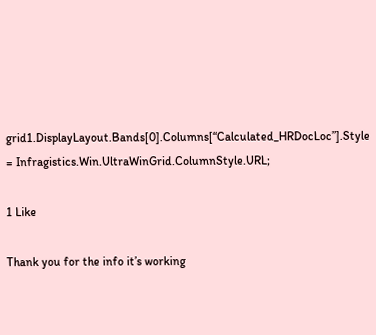grid1.DisplayLayout.Bands[0].Columns[“Calculated_HRDocLoc”].Style = Infragistics.Win.UltraWinGrid.ColumnStyle.URL;

1 Like

Thank you for the info it’s working